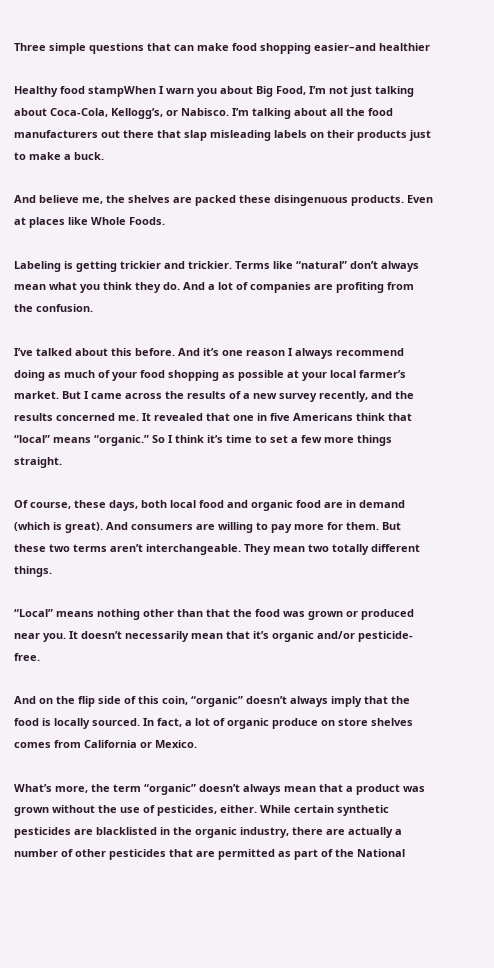Three simple questions that can make food shopping easier–and healthier

Healthy food stampWhen I warn you about Big Food, I’m not just talking about Coca-Cola, Kellogg’s, or Nabisco. I’m talking about all the food manufacturers out there that slap misleading labels on their products just to make a buck.

And believe me, the shelves are packed these disingenuous products. Even at places like Whole Foods.

Labeling is getting trickier and trickier. Terms like “natural” don’t always mean what you think they do. And a lot of companies are profiting from the confusion.

I’ve talked about this before. And it’s one reason I always recommend doing as much of your food shopping as possible at your local farmer’s market. But I came across the results of a new survey recently, and the results concerned me. It revealed that one in five Americans think that “local” means “organic.” So I think it’s time to set a few more things straight.

Of course, these days, both local food and organic food are in demand (which is great). And consumers are willing to pay more for them. But these two terms aren’t interchangeable. They mean two totally different things.

“Local” means nothing other than that the food was grown or produced near you. It doesn’t necessarily mean that it’s organic and/or pesticide-free.

And on the flip side of this coin, “organic” doesn’t always imply that the food is locally sourced. In fact, a lot of organic produce on store shelves comes from California or Mexico.

What’s more, the term “organic” doesn’t always mean that a product was grown without the use of pesticides, either. While certain synthetic pesticides are blacklisted in the organic industry, there are actually a number of other pesticides that are permitted as part of the National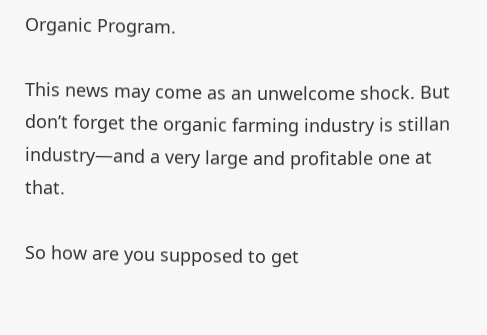Organic Program.

This news may come as an unwelcome shock. But don’t forget the organic farming industry is stillan industry—and a very large and profitable one at that.

So how are you supposed to get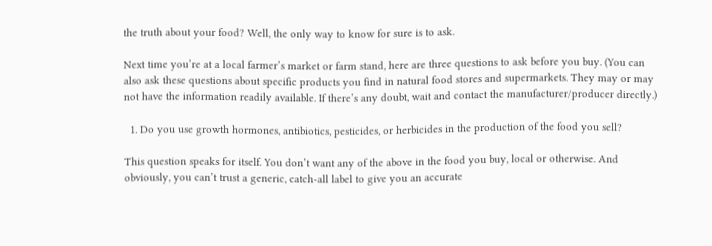the truth about your food? Well, the only way to know for sure is to ask.

Next time you’re at a local farmer’s market or farm stand, here are three questions to ask before you buy. (You can also ask these questions about specific products you find in natural food stores and supermarkets. They may or may not have the information readily available. If there’s any doubt, wait and contact the manufacturer/producer directly.)

  1. Do you use growth hormones, antibiotics, pesticides, or herbicides in the production of the food you sell?

This question speaks for itself. You don’t want any of the above in the food you buy, local or otherwise. And obviously, you can’t trust a generic, catch-all label to give you an accurate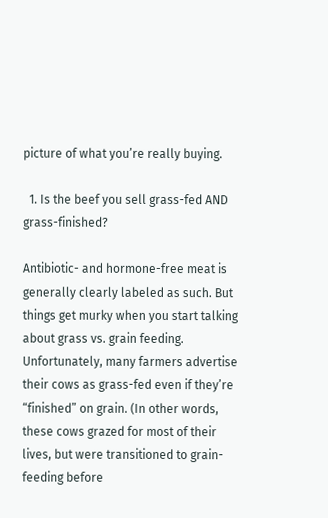picture of what you’re really buying.

  1. Is the beef you sell grass-fed AND grass-finished?

Antibiotic- and hormone-free meat is generally clearly labeled as such. But things get murky when you start talking about grass vs. grain feeding. Unfortunately, many farmers advertise their cows as grass-fed even if they’re “finished” on grain. (In other words, these cows grazed for most of their lives, but were transitioned to grain-feeding before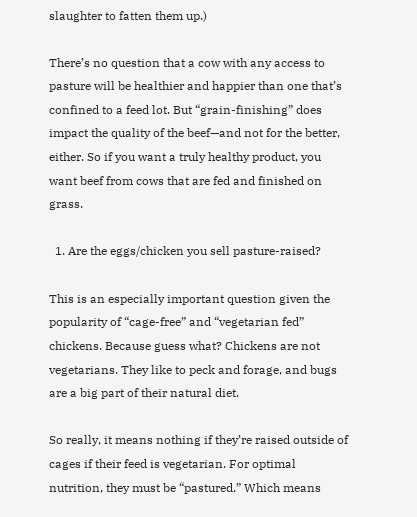slaughter to fatten them up.)

There’s no question that a cow with any access to pasture will be healthier and happier than one that’s confined to a feed lot. But “grain-finishing” does impact the quality of the beef—and not for the better, either. So if you want a truly healthy product, you want beef from cows that are fed and finished on grass.

  1. Are the eggs/chicken you sell pasture-raised?

This is an especially important question given the popularity of “cage-free” and “vegetarian fed” chickens. Because guess what? Chickens are not vegetarians. They like to peck and forage, and bugs are a big part of their natural diet.

So really, it means nothing if they’re raised outside of cages if their feed is vegetarian. For optimal nutrition, they must be “pastured.” Which means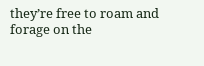they’re free to roam and forage on the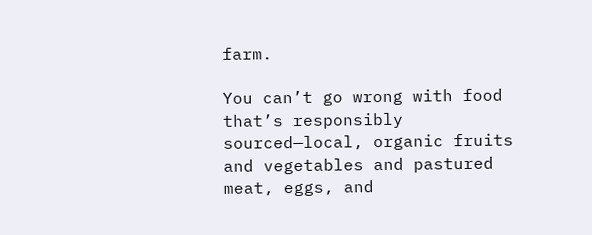farm.

You can’t go wrong with food that’s responsibly sourced—local, organic fruits and vegetables and pastured meat, eggs, and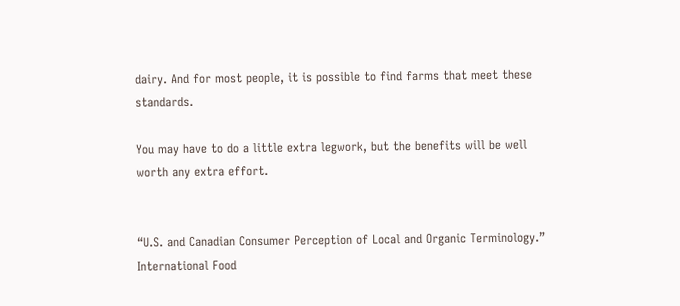dairy. And for most people, it is possible to find farms that meet these standards.

You may have to do a little extra legwork, but the benefits will be well worth any extra effort.


“U.S. and Canadian Consumer Perception of Local and Organic Terminology.” International Food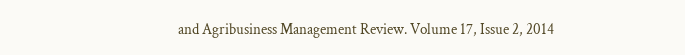and Agribusiness Management Review. Volume 17, Issue 2, 2014